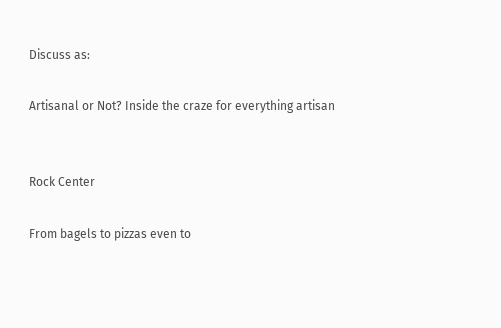Discuss as:

Artisanal or Not? Inside the craze for everything artisan


Rock Center

From bagels to pizzas even to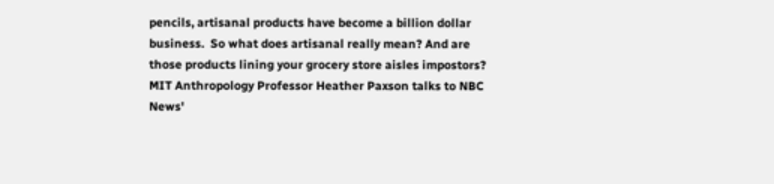pencils, artisanal products have become a billion dollar business.  So what does artisanal really mean? And are those products lining your grocery store aisles impostors? MIT Anthropology Professor Heather Paxson talks to NBC News'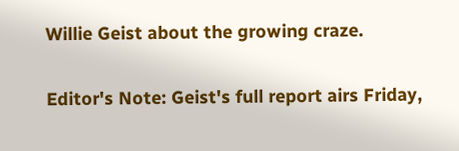Willie Geist about the growing craze.

Editor's Note: Geist's full report airs Friday,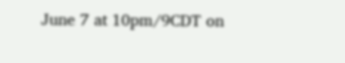June 7 at 10pm/9CDT on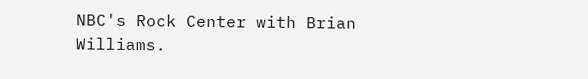NBC's Rock Center with Brian Williams.